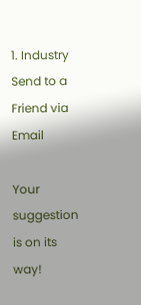1. Industry
Send to a Friend via Email

Your suggestion is on its way!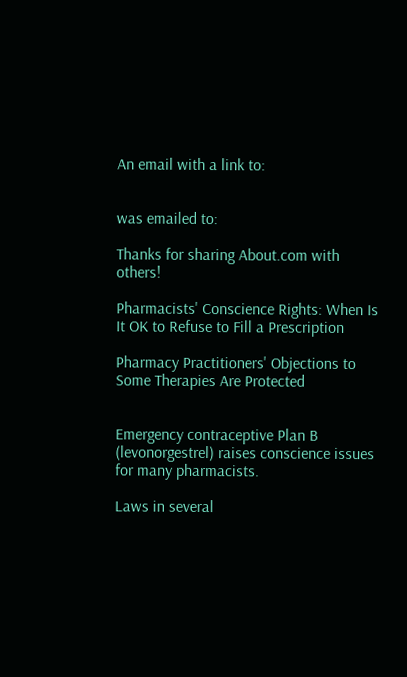An email with a link to:


was emailed to:

Thanks for sharing About.com with others!

Pharmacists' Conscience Rights: When Is It OK to Refuse to Fill a Prescription

Pharmacy Practitioners' Objections to Some Therapies Are Protected


Emergency contraceptive Plan B (levonorgestrel) raises conscience issues for many pharmacists.

Laws in several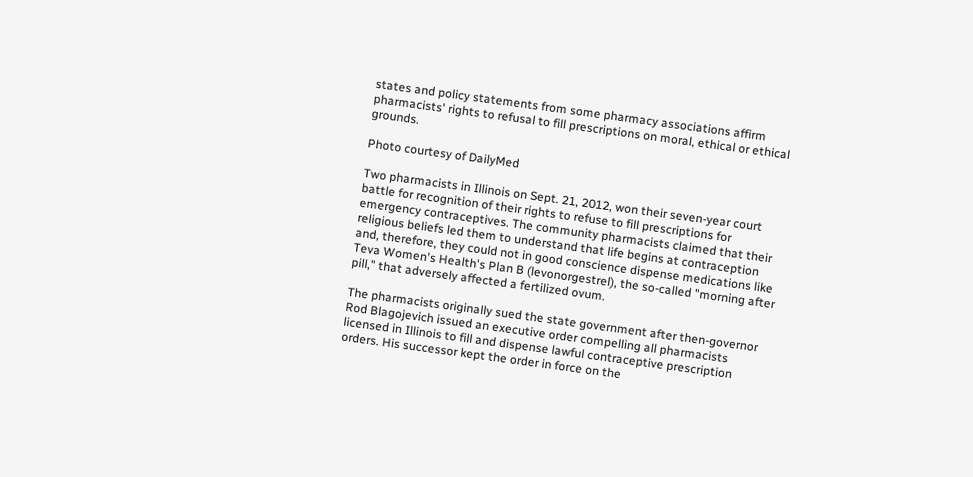states and policy statements from some pharmacy associations affirm pharmacists' rights to refusal to fill prescriptions on moral, ethical or ethical grounds.

Photo courtesy of DailyMed

Two pharmacists in Illinois on Sept. 21, 2012, won their seven-year court battle for recognition of their rights to refuse to fill prescriptions for emergency contraceptives. The community pharmacists claimed that their religious beliefs led them to understand that life begins at contraception and, therefore, they could not in good conscience dispense medications like Teva Women's Health's Plan B (levonorgestrel), the so-called "morning after pill," that adversely affected a fertilized ovum.

The pharmacists originally sued the state government after then-governor Rod Blagojevich issued an executive order compelling all pharmacists licensed in Illinois to fill and dispense lawful contraceptive prescription orders. His successor kept the order in force on the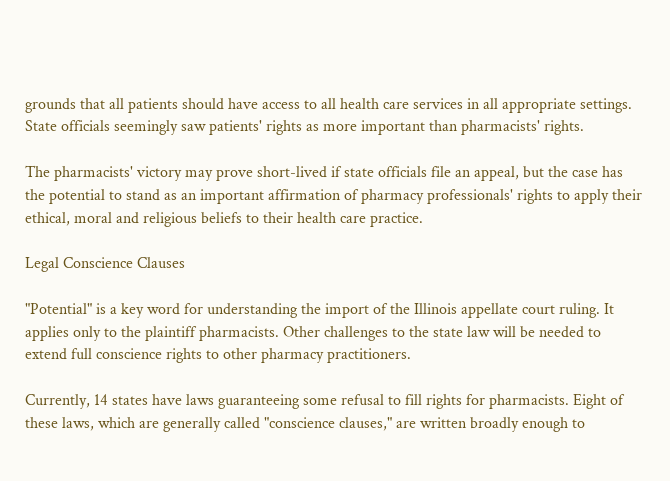grounds that all patients should have access to all health care services in all appropriate settings. State officials seemingly saw patients' rights as more important than pharmacists' rights.

The pharmacists' victory may prove short-lived if state officials file an appeal, but the case has the potential to stand as an important affirmation of pharmacy professionals' rights to apply their ethical, moral and religious beliefs to their health care practice.

Legal Conscience Clauses

"Potential" is a key word for understanding the import of the Illinois appellate court ruling. It applies only to the plaintiff pharmacists. Other challenges to the state law will be needed to extend full conscience rights to other pharmacy practitioners.

Currently, 14 states have laws guaranteeing some refusal to fill rights for pharmacists. Eight of these laws, which are generally called "conscience clauses," are written broadly enough to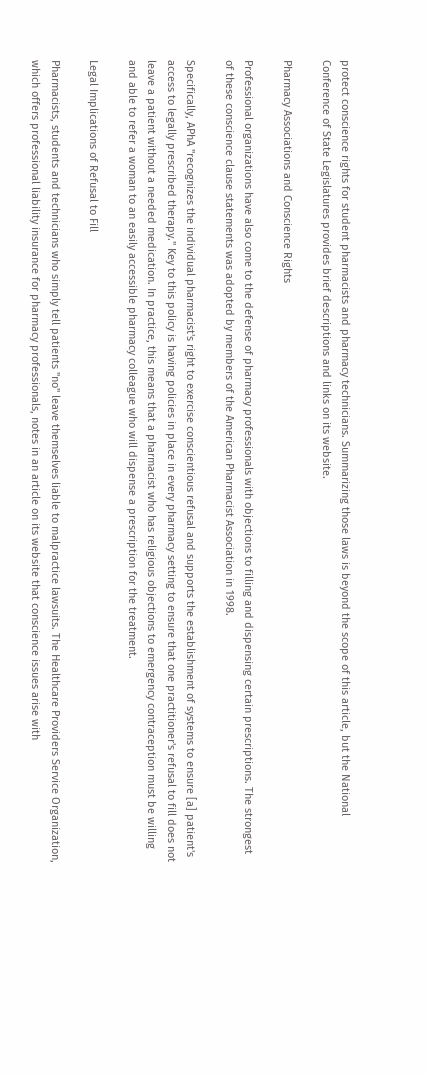protect conscience rights for student pharmacists and pharmacy technicians. Summarizing those laws is beyond the scope of this article, but the National Conference of State Legislatures provides brief descriptions and links on its website.

Pharmacy Associations and Conscience Rights

Professional organizations have also come to the defense of pharmacy professionals with objections to filling and dispensing certain prescriptions. The strongest of these conscience clause statements was adopted by members of the American Pharmacist Association in 1998.

Specifically, APhA "recognizes the individual pharmacist's right to exercise conscientious refusal and supports the establishment of systems to ensure [a] patient's access to legally prescribed therapy." Key to this policy is having policies in place in every pharmacy setting to ensure that one practitioner's refusal to fill does not leave a patient without a needed medication. In practice, this means that a pharmacist who has religious objections to emergency contraception must be willing and able to refer a woman to an easily accessible pharmacy colleague who will dispense a prescription for the treatment.

Legal Implications of Refusal to Fill

Pharmacists, students and technicians who simply tell patients "no" leave themselves liable to malpractice lawsuits. The Healthcare Providers Service Organization, which offers professional liability insurance for pharmacy professionals, notes in an article on its website that conscience issues arise with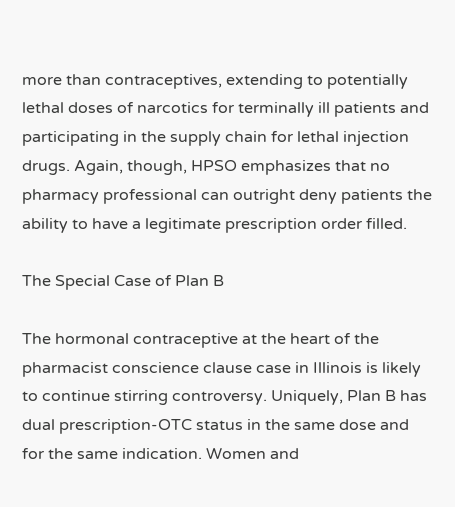more than contraceptives, extending to potentially lethal doses of narcotics for terminally ill patients and participating in the supply chain for lethal injection drugs. Again, though, HPSO emphasizes that no pharmacy professional can outright deny patients the ability to have a legitimate prescription order filled.

The Special Case of Plan B

The hormonal contraceptive at the heart of the pharmacist conscience clause case in Illinois is likely to continue stirring controversy. Uniquely, Plan B has dual prescription-OTC status in the same dose and for the same indication. Women and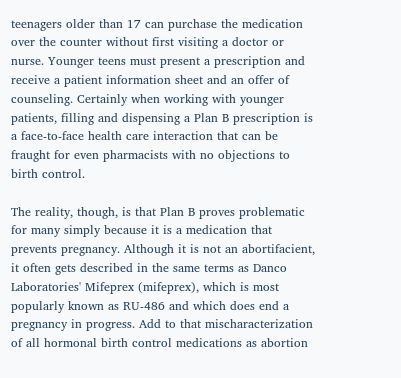teenagers older than 17 can purchase the medication over the counter without first visiting a doctor or nurse. Younger teens must present a prescription and receive a patient information sheet and an offer of counseling. Certainly when working with younger patients, filling and dispensing a Plan B prescription is a face-to-face health care interaction that can be fraught for even pharmacists with no objections to birth control.

The reality, though, is that Plan B proves problematic for many simply because it is a medication that prevents pregnancy. Although it is not an abortifacient, it often gets described in the same terms as Danco Laboratories' Mifeprex (mifeprex), which is most popularly known as RU-486 and which does end a pregnancy in progress. Add to that mischaracterization of all hormonal birth control medications as abortion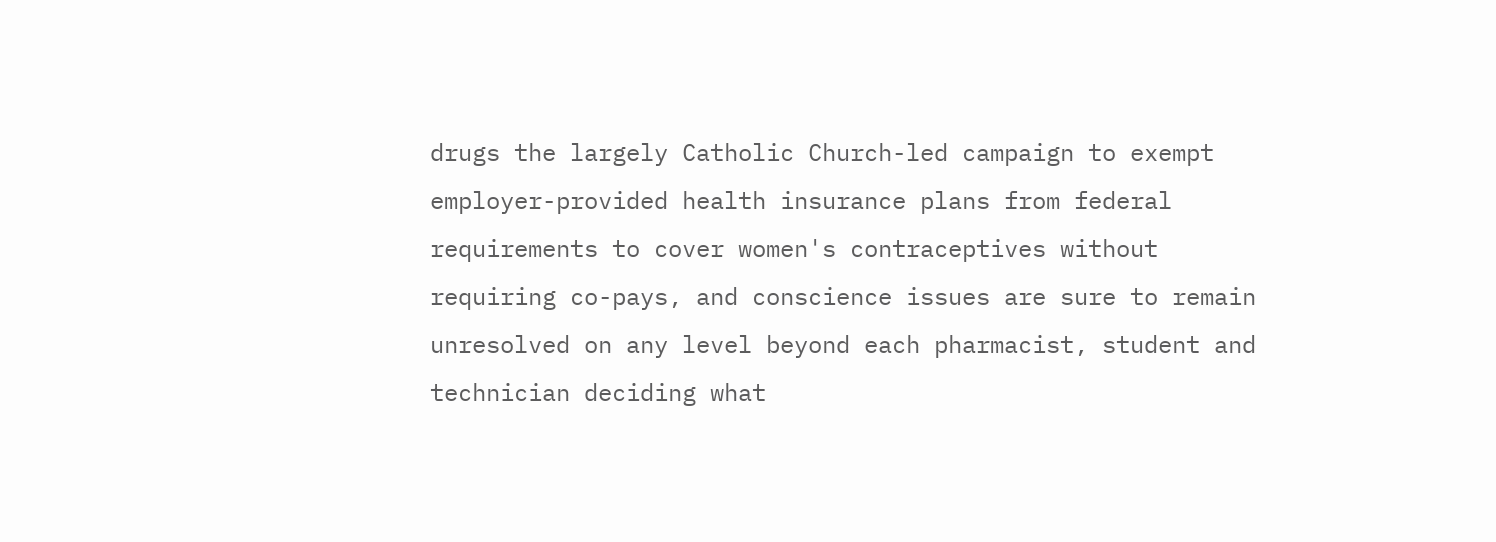drugs the largely Catholic Church-led campaign to exempt employer-provided health insurance plans from federal requirements to cover women's contraceptives without requiring co-pays, and conscience issues are sure to remain unresolved on any level beyond each pharmacist, student and technician deciding what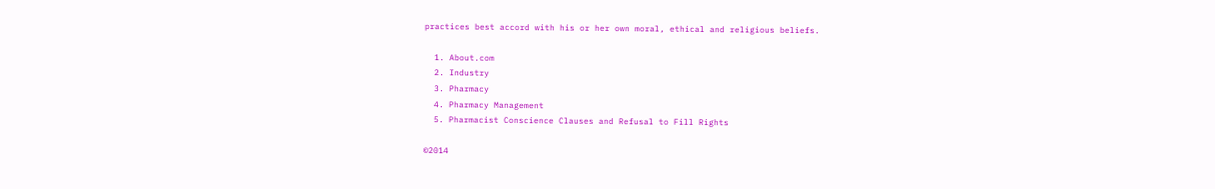practices best accord with his or her own moral, ethical and religious beliefs.

  1. About.com
  2. Industry
  3. Pharmacy
  4. Pharmacy Management
  5. Pharmacist Conscience Clauses and Refusal to Fill Rights

©2014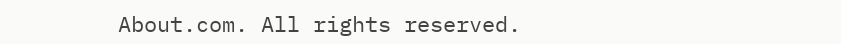About.com. All rights reserved.